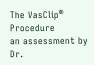The VasClip® Procedure
an assessment by Dr.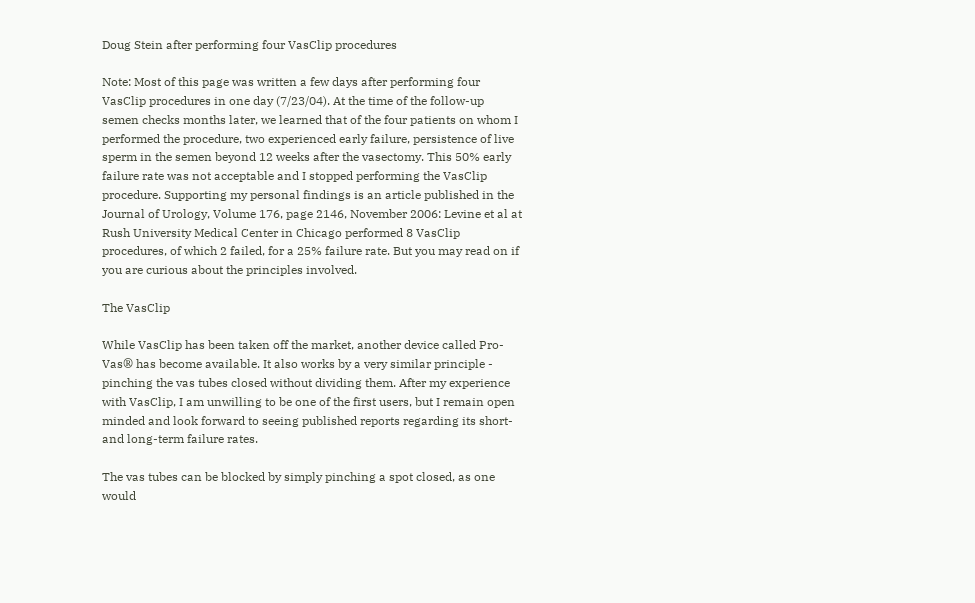Doug Stein after performing four VasClip procedures

Note: Most of this page was written a few days after performing four VasClip procedures in one day (7/23/04). At the time of the follow-up semen checks months later, we learned that of the four patients on whom I performed the procedure, two experienced early failure, persistence of live sperm in the semen beyond 12 weeks after the vasectomy. This 50% early failure rate was not acceptable and I stopped performing the VasClip procedure. Supporting my personal findings is an article published in the Journal of Urology, Volume 176, page 2146, November 2006: Levine et al at Rush University Medical Center in Chicago performed 8 VasClip procedures, of which 2 failed, for a 25% failure rate. But you may read on if you are curious about the principles involved.

The VasClip

While VasClip has been taken off the market, another device called Pro-Vas® has become available. It also works by a very similar principle - pinching the vas tubes closed without dividing them. After my experience with VasClip, I am unwilling to be one of the first users, but I remain open minded and look forward to seeing published reports regarding its short- and long-term failure rates.

The vas tubes can be blocked by simply pinching a spot closed, as one would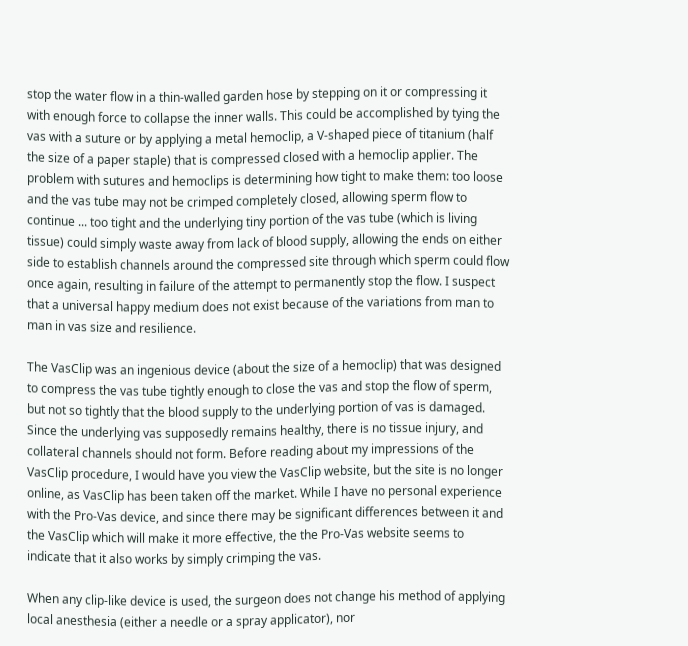stop the water flow in a thin-walled garden hose by stepping on it or compressing it with enough force to collapse the inner walls. This could be accomplished by tying the vas with a suture or by applying a metal hemoclip, a V-shaped piece of titanium (half the size of a paper staple) that is compressed closed with a hemoclip applier. The problem with sutures and hemoclips is determining how tight to make them: too loose and the vas tube may not be crimped completely closed, allowing sperm flow to continue ... too tight and the underlying tiny portion of the vas tube (which is living tissue) could simply waste away from lack of blood supply, allowing the ends on either side to establish channels around the compressed site through which sperm could flow once again, resulting in failure of the attempt to permanently stop the flow. I suspect that a universal happy medium does not exist because of the variations from man to man in vas size and resilience.

The VasClip was an ingenious device (about the size of a hemoclip) that was designed to compress the vas tube tightly enough to close the vas and stop the flow of sperm, but not so tightly that the blood supply to the underlying portion of vas is damaged. Since the underlying vas supposedly remains healthy, there is no tissue injury, and collateral channels should not form. Before reading about my impressions of the VasClip procedure, I would have you view the VasClip website, but the site is no longer online, as VasClip has been taken off the market. While I have no personal experience with the Pro-Vas device, and since there may be significant differences between it and the VasClip which will make it more effective, the the Pro-Vas website seems to indicate that it also works by simply crimping the vas.

When any clip-like device is used, the surgeon does not change his method of applying local anesthesia (either a needle or a spray applicator), nor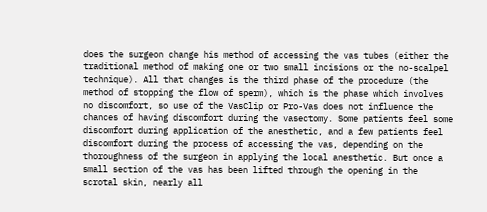does the surgeon change his method of accessing the vas tubes (either the traditional method of making one or two small incisions or the no-scalpel technique). All that changes is the third phase of the procedure (the method of stopping the flow of sperm), which is the phase which involves no discomfort, so use of the VasClip or Pro-Vas does not influence the chances of having discomfort during the vasectomy. Some patients feel some discomfort during application of the anesthetic, and a few patients feel discomfort during the process of accessing the vas, depending on the thoroughness of the surgeon in applying the local anesthetic. But once a small section of the vas has been lifted through the opening in the scrotal skin, nearly all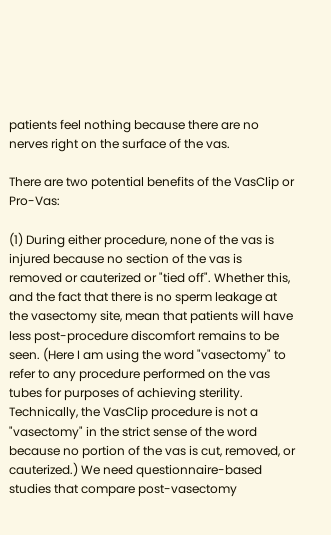patients feel nothing because there are no nerves right on the surface of the vas.

There are two potential benefits of the VasClip or Pro-Vas:

(1) During either procedure, none of the vas is injured because no section of the vas is removed or cauterized or "tied off". Whether this, and the fact that there is no sperm leakage at the vasectomy site, mean that patients will have less post-procedure discomfort remains to be seen. (Here I am using the word "vasectomy" to refer to any procedure performed on the vas tubes for purposes of achieving sterility. Technically, the VasClip procedure is not a "vasectomy" in the strict sense of the word because no portion of the vas is cut, removed, or cauterized.) We need questionnaire-based studies that compare post-vasectomy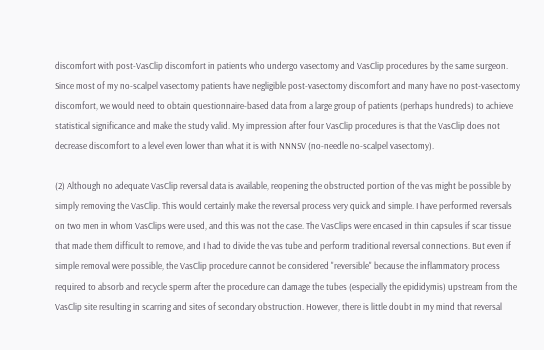discomfort with post-VasClip discomfort in patients who undergo vasectomy and VasClip procedures by the same surgeon. Since most of my no-scalpel vasectomy patients have negligible post-vasectomy discomfort and many have no post-vasectomy discomfort, we would need to obtain questionnaire-based data from a large group of patients (perhaps hundreds) to achieve statistical significance and make the study valid. My impression after four VasClip procedures is that the VasClip does not decrease discomfort to a level even lower than what it is with NNNSV (no-needle no-scalpel vasectomy).

(2) Although no adequate VasClip reversal data is available, reopening the obstructed portion of the vas might be possible by simply removing the VasClip. This would certainly make the reversal process very quick and simple. I have performed reversals on two men in whom VasClips were used, and this was not the case. The VasClips were encased in thin capsules if scar tissue that made them difficult to remove, and I had to divide the vas tube and perform traditional reversal connections. But even if simple removal were possible, the VasClip procedure cannot be considered "reversible" because the inflammatory process required to absorb and recycle sperm after the procedure can damage the tubes (especially the epididymis) upstream from the VasClip site resulting in scarring and sites of secondary obstruction. However, there is little doubt in my mind that reversal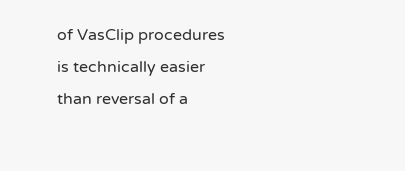of VasClip procedures is technically easier than reversal of a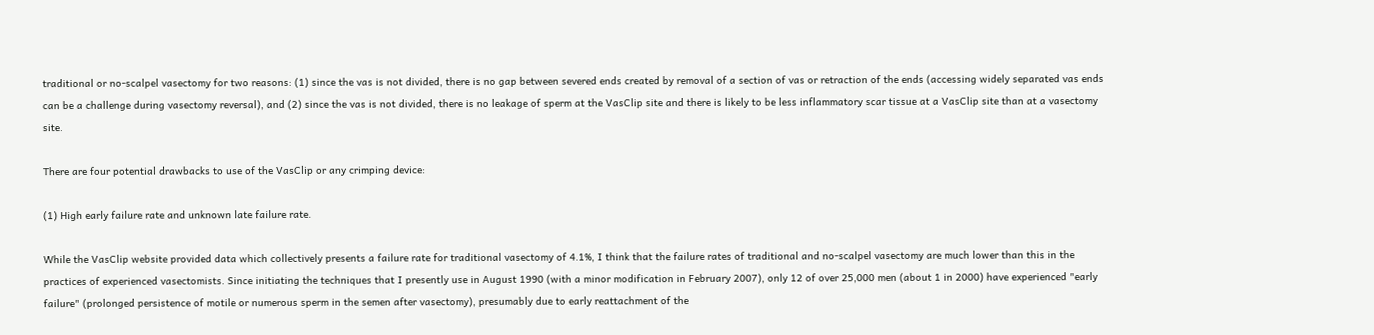traditional or no-scalpel vasectomy for two reasons: (1) since the vas is not divided, there is no gap between severed ends created by removal of a section of vas or retraction of the ends (accessing widely separated vas ends can be a challenge during vasectomy reversal), and (2) since the vas is not divided, there is no leakage of sperm at the VasClip site and there is likely to be less inflammatory scar tissue at a VasClip site than at a vasectomy site.

There are four potential drawbacks to use of the VasClip or any crimping device:

(1) High early failure rate and unknown late failure rate.

While the VasClip website provided data which collectively presents a failure rate for traditional vasectomy of 4.1%, I think that the failure rates of traditional and no-scalpel vasectomy are much lower than this in the practices of experienced vasectomists. Since initiating the techniques that I presently use in August 1990 (with a minor modification in February 2007), only 12 of over 25,000 men (about 1 in 2000) have experienced "early failure" (prolonged persistence of motile or numerous sperm in the semen after vasectomy), presumably due to early reattachment of the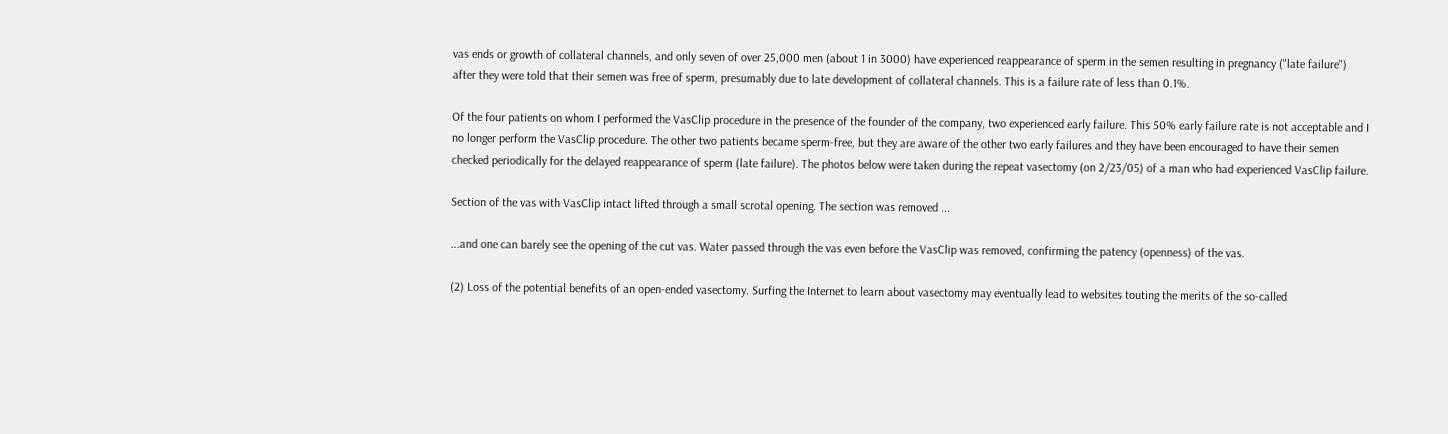vas ends or growth of collateral channels, and only seven of over 25,000 men (about 1 in 3000) have experienced reappearance of sperm in the semen resulting in pregnancy ("late failure") after they were told that their semen was free of sperm, presumably due to late development of collateral channels. This is a failure rate of less than 0.1%.

Of the four patients on whom I performed the VasClip procedure in the presence of the founder of the company, two experienced early failure. This 50% early failure rate is not acceptable and I no longer perform the VasClip procedure. The other two patients became sperm-free, but they are aware of the other two early failures and they have been encouraged to have their semen checked periodically for the delayed reappearance of sperm (late failure). The photos below were taken during the repeat vasectomy (on 2/23/05) of a man who had experienced VasClip failure.

Section of the vas with VasClip intact lifted through a small scrotal opening. The section was removed ...

...and one can barely see the opening of the cut vas. Water passed through the vas even before the VasClip was removed, confirming the patency (openness) of the vas.

(2) Loss of the potential benefits of an open-ended vasectomy. Surfing the Internet to learn about vasectomy may eventually lead to websites touting the merits of the so-called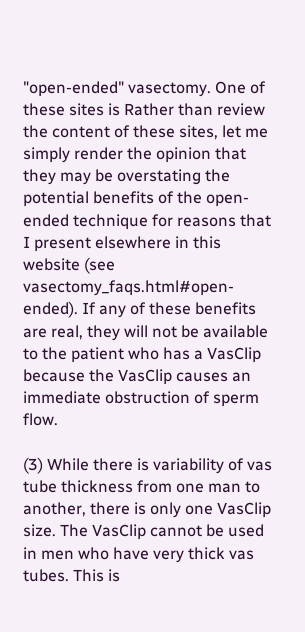"open-ended" vasectomy. One of these sites is Rather than review the content of these sites, let me simply render the opinion that they may be overstating the potential benefits of the open-ended technique for reasons that I present elsewhere in this website (see vasectomy_faqs.html#open-ended). If any of these benefits are real, they will not be available to the patient who has a VasClip because the VasClip causes an immediate obstruction of sperm flow.

(3) While there is variability of vas tube thickness from one man to another, there is only one VasClip size. The VasClip cannot be used in men who have very thick vas tubes. This is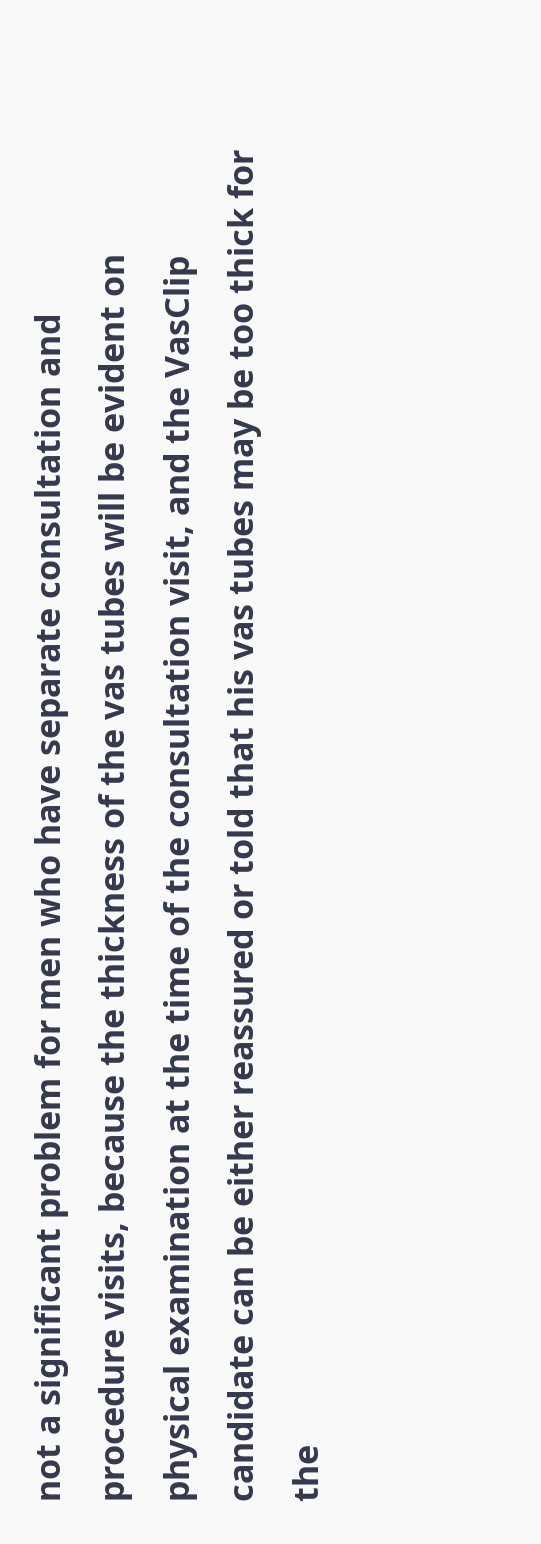not a significant problem for men who have separate consultation and procedure visits, because the thickness of the vas tubes will be evident on physical examination at the time of the consultation visit, and the VasClip candidate can be either reassured or told that his vas tubes may be too thick for the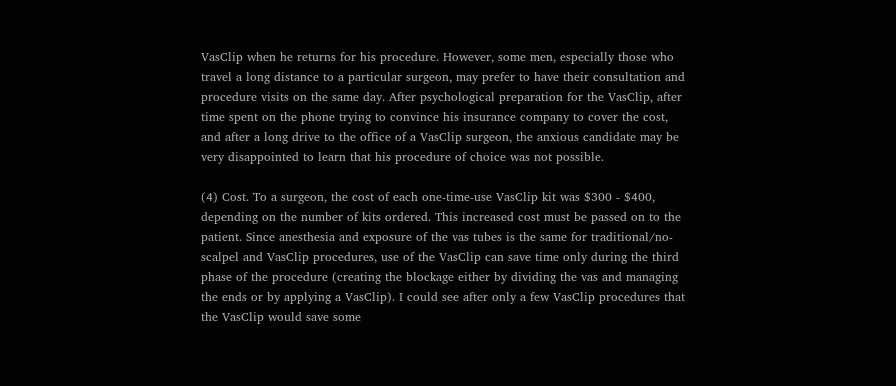VasClip when he returns for his procedure. However, some men, especially those who travel a long distance to a particular surgeon, may prefer to have their consultation and procedure visits on the same day. After psychological preparation for the VasClip, after time spent on the phone trying to convince his insurance company to cover the cost, and after a long drive to the office of a VasClip surgeon, the anxious candidate may be very disappointed to learn that his procedure of choice was not possible.

(4) Cost. To a surgeon, the cost of each one-time-use VasClip kit was $300 - $400, depending on the number of kits ordered. This increased cost must be passed on to the patient. Since anesthesia and exposure of the vas tubes is the same for traditional/no-scalpel and VasClip procedures, use of the VasClip can save time only during the third phase of the procedure (creating the blockage either by dividing the vas and managing the ends or by applying a VasClip). I could see after only a few VasClip procedures that the VasClip would save some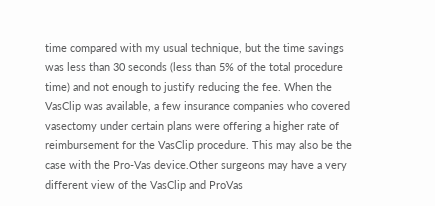time compared with my usual technique, but the time savings was less than 30 seconds (less than 5% of the total procedure time) and not enough to justify reducing the fee. When the VasClip was available, a few insurance companies who covered vasectomy under certain plans were offering a higher rate of reimbursement for the VasClip procedure. This may also be the case with the Pro-Vas device.Other surgeons may have a very different view of the VasClip and ProVas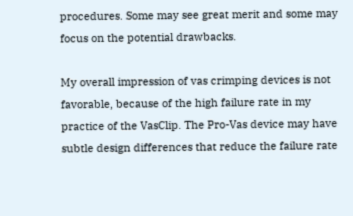procedures. Some may see great merit and some may focus on the potential drawbacks.

My overall impression of vas crimping devices is not favorable, because of the high failure rate in my practice of the VasClip. The Pro-Vas device may have subtle design differences that reduce the failure rate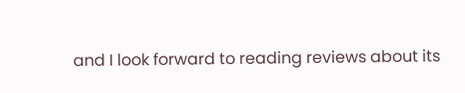and I look forward to reading reviews about its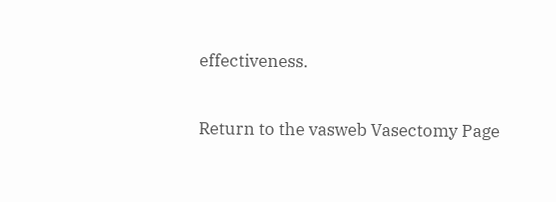effectiveness.

Return to the vasweb Vasectomy Page